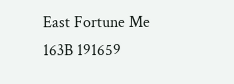East Fortune Me 163B 191659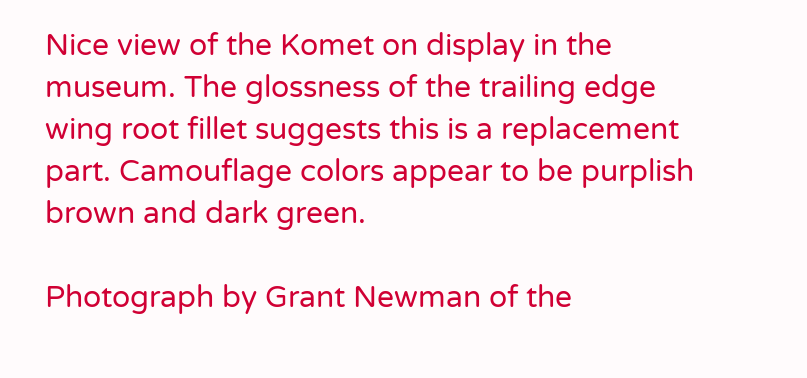Nice view of the Komet on display in the museum. The glossness of the trailing edge wing root fillet suggests this is a replacement part. Camouflage colors appear to be purplish brown and dark green.

Photograph by Grant Newman of the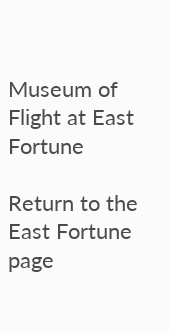Museum of Flight at East Fortune

Return to the East Fortune page